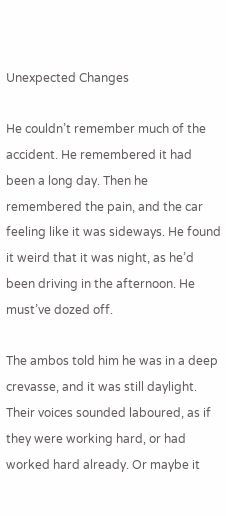Unexpected Changes

He couldn’t remember much of the accident. He remembered it had been a long day. Then he remembered the pain, and the car feeling like it was sideways. He found it weird that it was night, as he’d been driving in the afternoon. He must’ve dozed off.

The ambos told him he was in a deep crevasse, and it was still daylight. Their voices sounded laboured, as if they were working hard, or had worked hard already. Or maybe it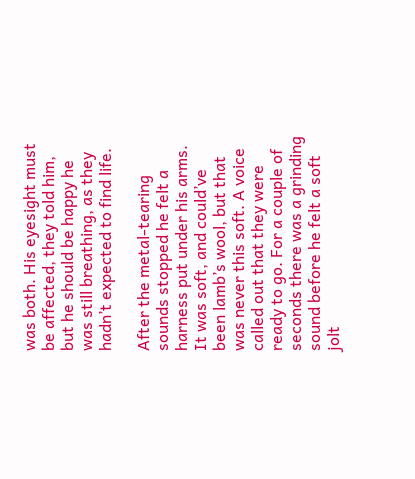was both. His eyesight must be affected, they told him, but he should be happy he was still breathing, as they hadn’t expected to find life.

After the metal-tearing sounds stopped he felt a harness put under his arms. It was soft, and could’ve been lamb’s wool, but that was never this soft. A voice called out that they were ready to go. For a couple of seconds there was a grinding sound before he felt a soft jolt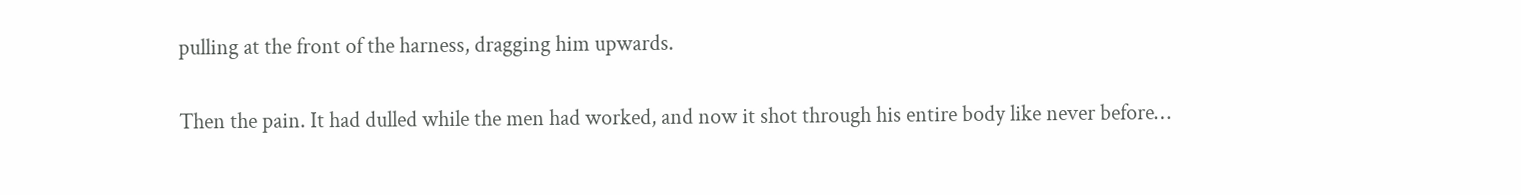pulling at the front of the harness, dragging him upwards.

Then the pain. It had dulled while the men had worked, and now it shot through his entire body like never before…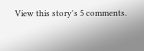View this story's 5 comments.